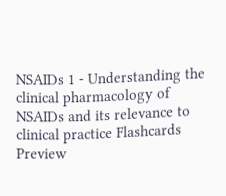NSAIDs 1 - Understanding the clinical pharmacology of NSAIDs and its relevance to clinical practice Flashcards Preview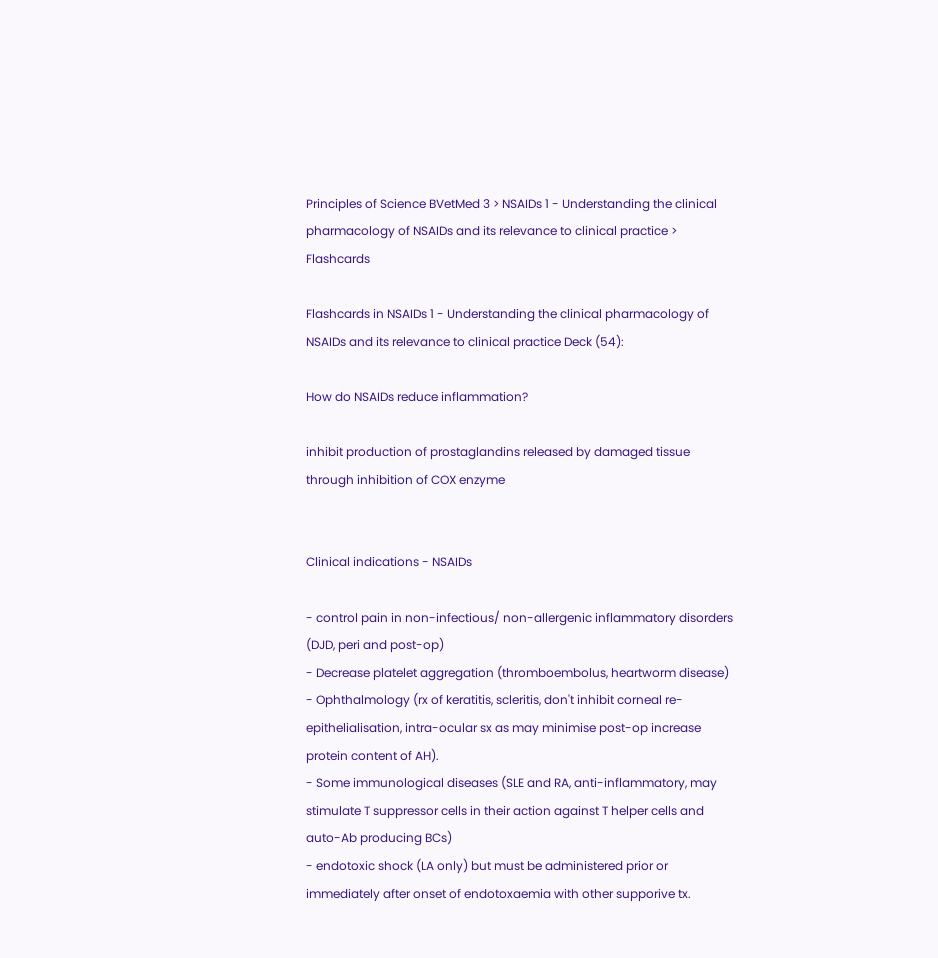Principles of Science BVetMed 3 > NSAIDs 1 - Understanding the clinical pharmacology of NSAIDs and its relevance to clinical practice > Flashcards

Flashcards in NSAIDs 1 - Understanding the clinical pharmacology of NSAIDs and its relevance to clinical practice Deck (54):

How do NSAIDs reduce inflammation?

inhibit production of prostaglandins released by damaged tissue through inhibition of COX enzyme


Clinical indications - NSAIDs

- control pain in non-infectious/ non-allergenic inflammatory disorders (DJD, peri and post-op)
- Decrease platelet aggregation (thromboembolus, heartworm disease)
- Ophthalmology (rx of keratitis, scleritis, don't inhibit corneal re-epithelialisation, intra-ocular sx as may minimise post-op increase protein content of AH).
- Some immunological diseases (SLE and RA, anti-inflammatory, may stimulate T suppressor cells in their action against T helper cells and auto-Ab producing BCs)
- endotoxic shock (LA only) but must be administered prior or immediately after onset of endotoxaemia with other supporive tx.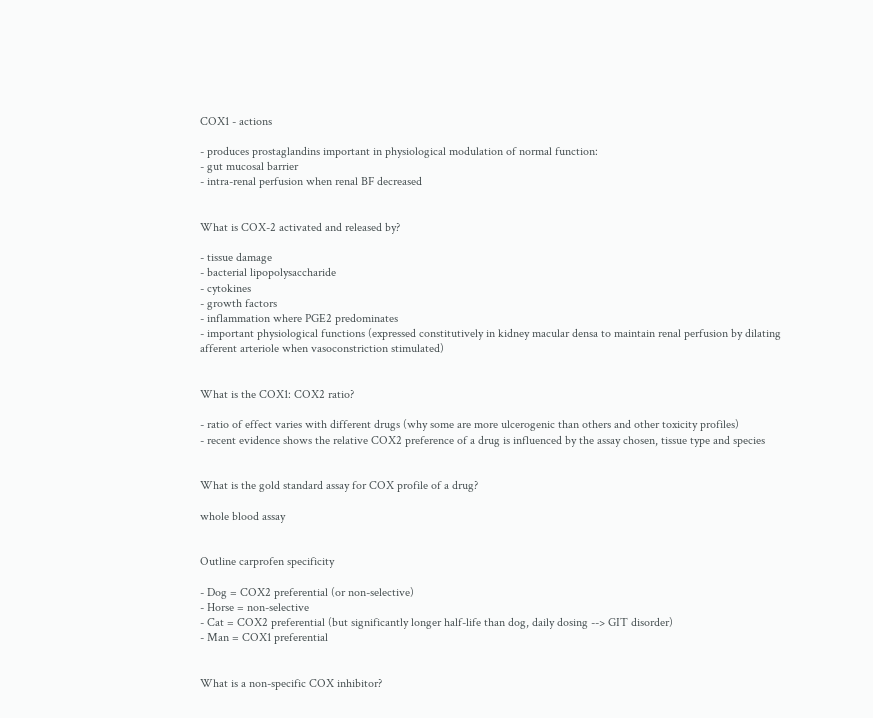COX1 - actions

- produces prostaglandins important in physiological modulation of normal function:
- gut mucosal barrier
- intra-renal perfusion when renal BF decreased


What is COX-2 activated and released by?

- tissue damage
- bacterial lipopolysaccharide
- cytokines
- growth factors
- inflammation where PGE2 predominates
- important physiological functions (expressed constitutively in kidney macular densa to maintain renal perfusion by dilating afferent arteriole when vasoconstriction stimulated)


What is the COX1: COX2 ratio?

- ratio of effect varies with different drugs (why some are more ulcerogenic than others and other toxicity profiles)
- recent evidence shows the relative COX2 preference of a drug is influenced by the assay chosen, tissue type and species


What is the gold standard assay for COX profile of a drug?

whole blood assay


Outline carprofen specificity

- Dog = COX2 preferential (or non-selective)
- Horse = non-selective
- Cat = COX2 preferential (but significantly longer half-life than dog, daily dosing --> GIT disorder)
- Man = COX1 preferential


What is a non-specific COX inhibitor?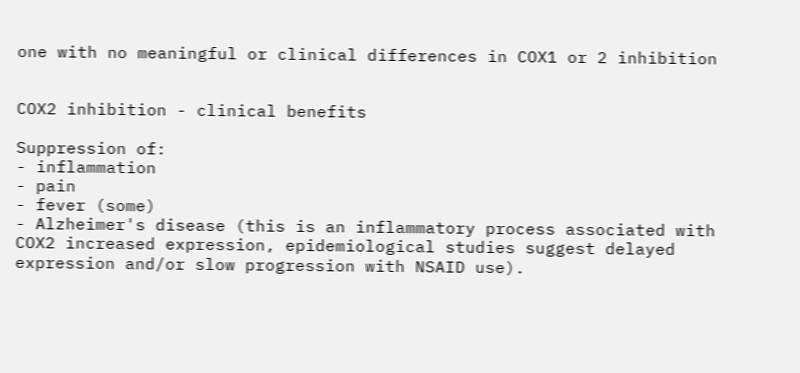one with no meaningful or clinical differences in COX1 or 2 inhibition


COX2 inhibition - clinical benefits

Suppression of:
- inflammation
- pain
- fever (some)
- Alzheimer's disease (this is an inflammatory process associated with COX2 increased expression, epidemiological studies suggest delayed expression and/or slow progression with NSAID use).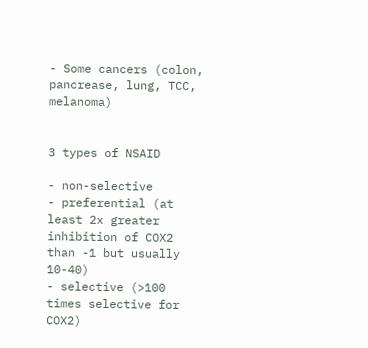- Some cancers (colon, pancrease, lung, TCC, melanoma)


3 types of NSAID

- non-selective
- preferential (at least 2x greater inhibition of COX2 than -1 but usually 10-40)
- selective (>100 times selective for COX2)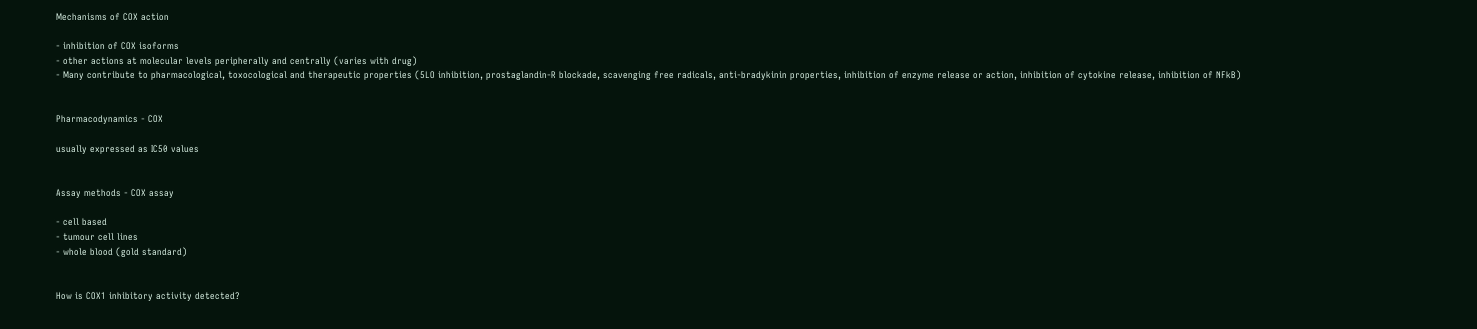Mechanisms of COX action

- inhibition of COX isoforms
- other actions at molecular levels peripherally and centrally (varies with drug)
- Many contribute to pharmacological, toxocological and therapeutic properties (5LO inhibition, prostaglandin-R blockade, scavenging free radicals, anti-bradykinin properties, inhibition of enzyme release or action, inhibition of cytokine release, inhibition of NFkB)


Pharmacodynamics - COX

usually expressed as IC50 values


Assay methods - COX assay

- cell based
- tumour cell lines
- whole blood (gold standard)


How is COX1 inhibitory activity detected?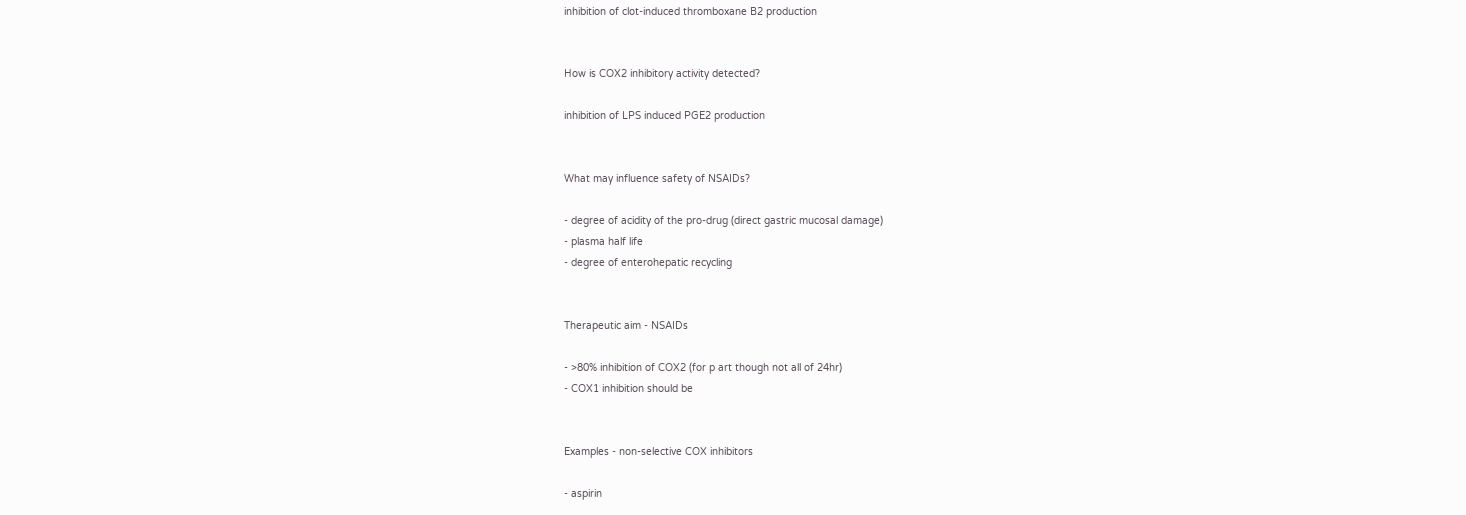inhibition of clot-induced thromboxane B2 production


How is COX2 inhibitory activity detected?

inhibition of LPS induced PGE2 production


What may influence safety of NSAIDs?

- degree of acidity of the pro-drug (direct gastric mucosal damage)
- plasma half life
- degree of enterohepatic recycling


Therapeutic aim - NSAIDs

- >80% inhibition of COX2 (for p art though not all of 24hr)
- COX1 inhibition should be


Examples - non-selective COX inhibitors

- aspirin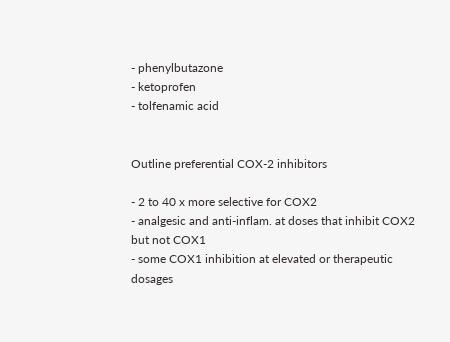- phenylbutazone
- ketoprofen
- tolfenamic acid


Outline preferential COX-2 inhibitors

- 2 to 40 x more selective for COX2
- analgesic and anti-inflam. at doses that inhibit COX2 but not COX1
- some COX1 inhibition at elevated or therapeutic dosages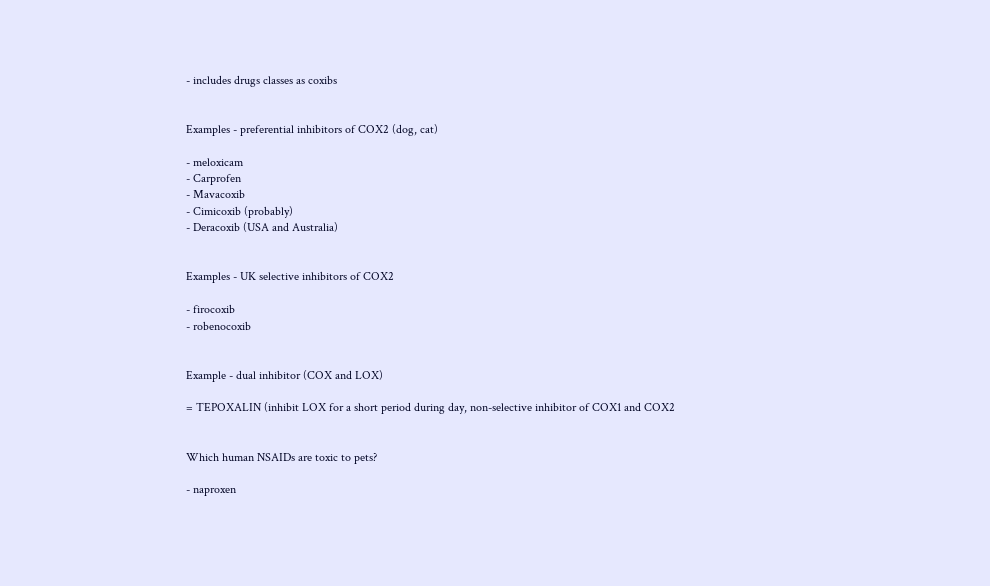- includes drugs classes as coxibs


Examples - preferential inhibitors of COX2 (dog, cat)

- meloxicam
- Carprofen
- Mavacoxib
- Cimicoxib (probably)
- Deracoxib (USA and Australia)


Examples - UK selective inhibitors of COX2

- firocoxib
- robenocoxib


Example - dual inhibitor (COX and LOX)

= TEPOXALIN (inhibit LOX for a short period during day, non-selective inhibitor of COX1 and COX2


Which human NSAIDs are toxic to pets?

- naproxen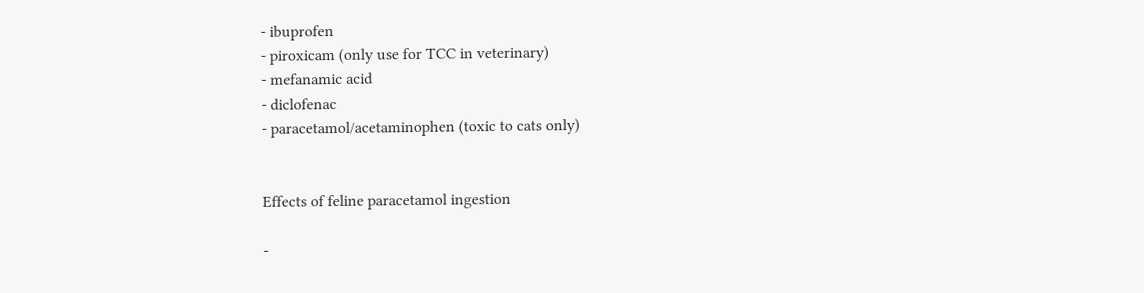- ibuprofen
- piroxicam (only use for TCC in veterinary)
- mefanamic acid
- diclofenac
- paracetamol/acetaminophen (toxic to cats only)


Effects of feline paracetamol ingestion

-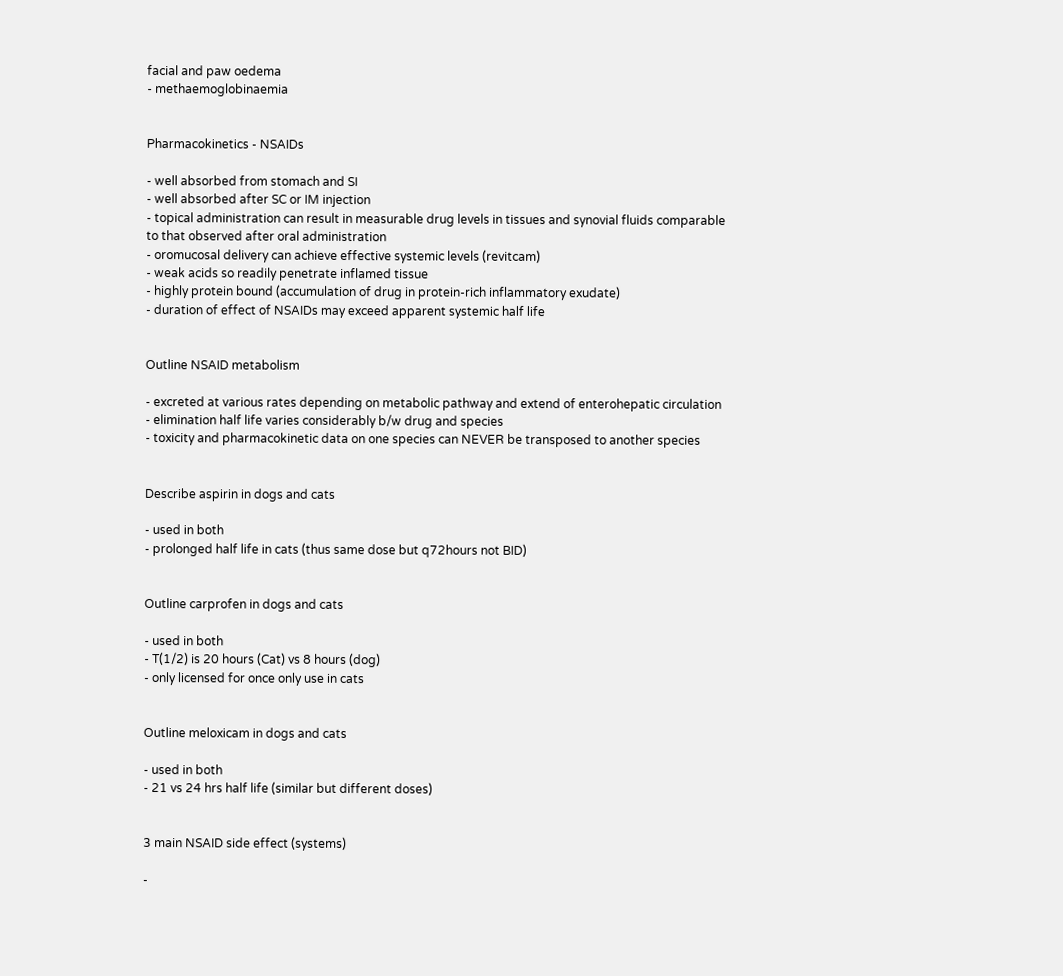facial and paw oedema
- methaemoglobinaemia


Pharmacokinetics - NSAIDs

- well absorbed from stomach and SI
- well absorbed after SC or IM injection
- topical administration can result in measurable drug levels in tissues and synovial fluids comparable to that observed after oral administration
- oromucosal delivery can achieve effective systemic levels (revitcam)
- weak acids so readily penetrate inflamed tissue
- highly protein bound (accumulation of drug in protein-rich inflammatory exudate)
- duration of effect of NSAIDs may exceed apparent systemic half life


Outline NSAID metabolism

- excreted at various rates depending on metabolic pathway and extend of enterohepatic circulation
- elimination half life varies considerably b/w drug and species
- toxicity and pharmacokinetic data on one species can NEVER be transposed to another species


Describe aspirin in dogs and cats

- used in both
- prolonged half life in cats (thus same dose but q72hours not BID)


Outline carprofen in dogs and cats

- used in both
- T(1/2) is 20 hours (Cat) vs 8 hours (dog)
- only licensed for once only use in cats


Outline meloxicam in dogs and cats

- used in both
- 21 vs 24 hrs half life (similar but different doses)


3 main NSAID side effect (systems)

-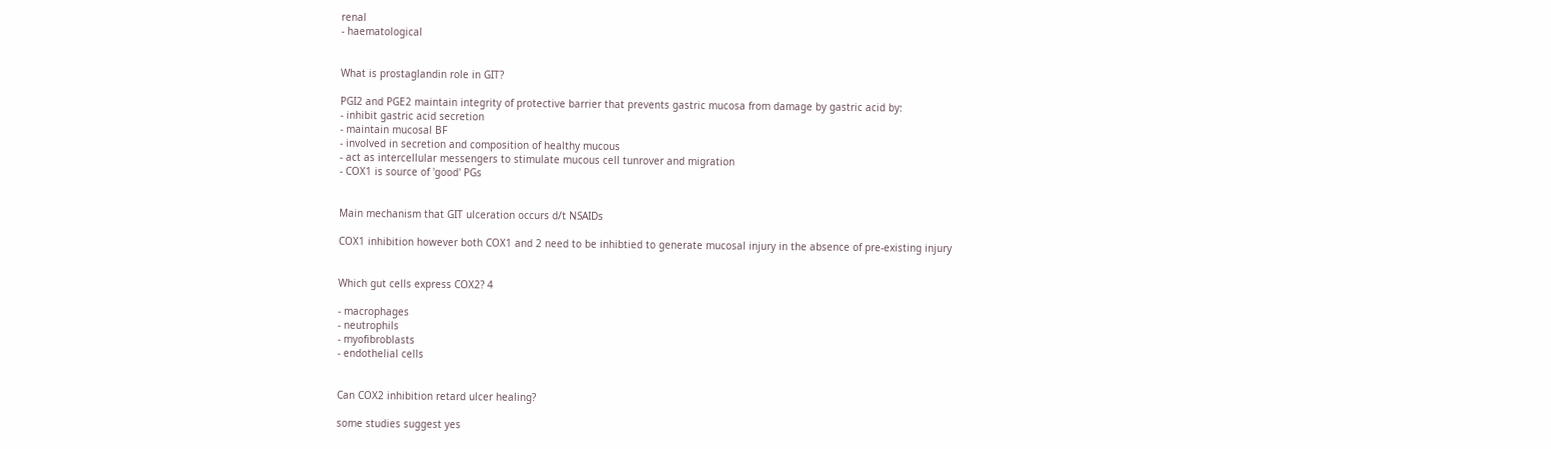renal
- haematological


What is prostaglandin role in GIT?

PGI2 and PGE2 maintain integrity of protective barrier that prevents gastric mucosa from damage by gastric acid by:
- inhibit gastric acid secretion
- maintain mucosal BF
- involved in secretion and composition of healthy mucous
- act as intercellular messengers to stimulate mucous cell tunrover and migration
- COX1 is source of 'good' PGs


Main mechanism that GIT ulceration occurs d/t NSAIDs

COX1 inhibition however both COX1 and 2 need to be inhibtied to generate mucosal injury in the absence of pre-existing injury


Which gut cells express COX2? 4

- macrophages
- neutrophils
- myofibroblasts
- endothelial cells


Can COX2 inhibition retard ulcer healing?

some studies suggest yes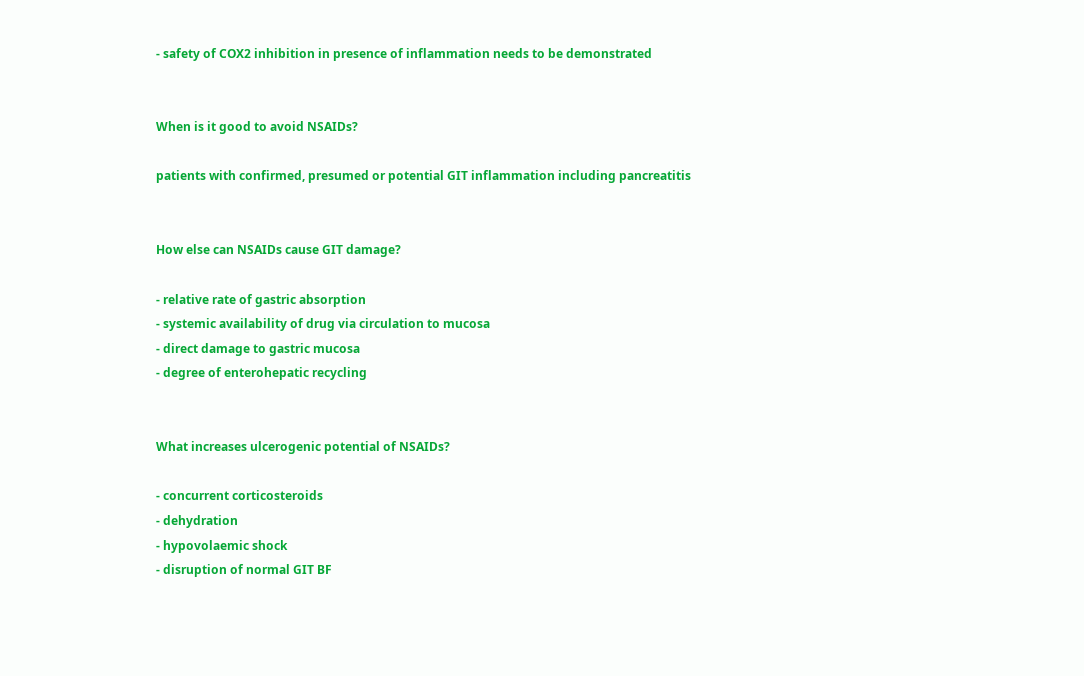- safety of COX2 inhibition in presence of inflammation needs to be demonstrated


When is it good to avoid NSAIDs?

patients with confirmed, presumed or potential GIT inflammation including pancreatitis


How else can NSAIDs cause GIT damage?

- relative rate of gastric absorption
- systemic availability of drug via circulation to mucosa
- direct damage to gastric mucosa
- degree of enterohepatic recycling


What increases ulcerogenic potential of NSAIDs?

- concurrent corticosteroids
- dehydration
- hypovolaemic shock
- disruption of normal GIT BF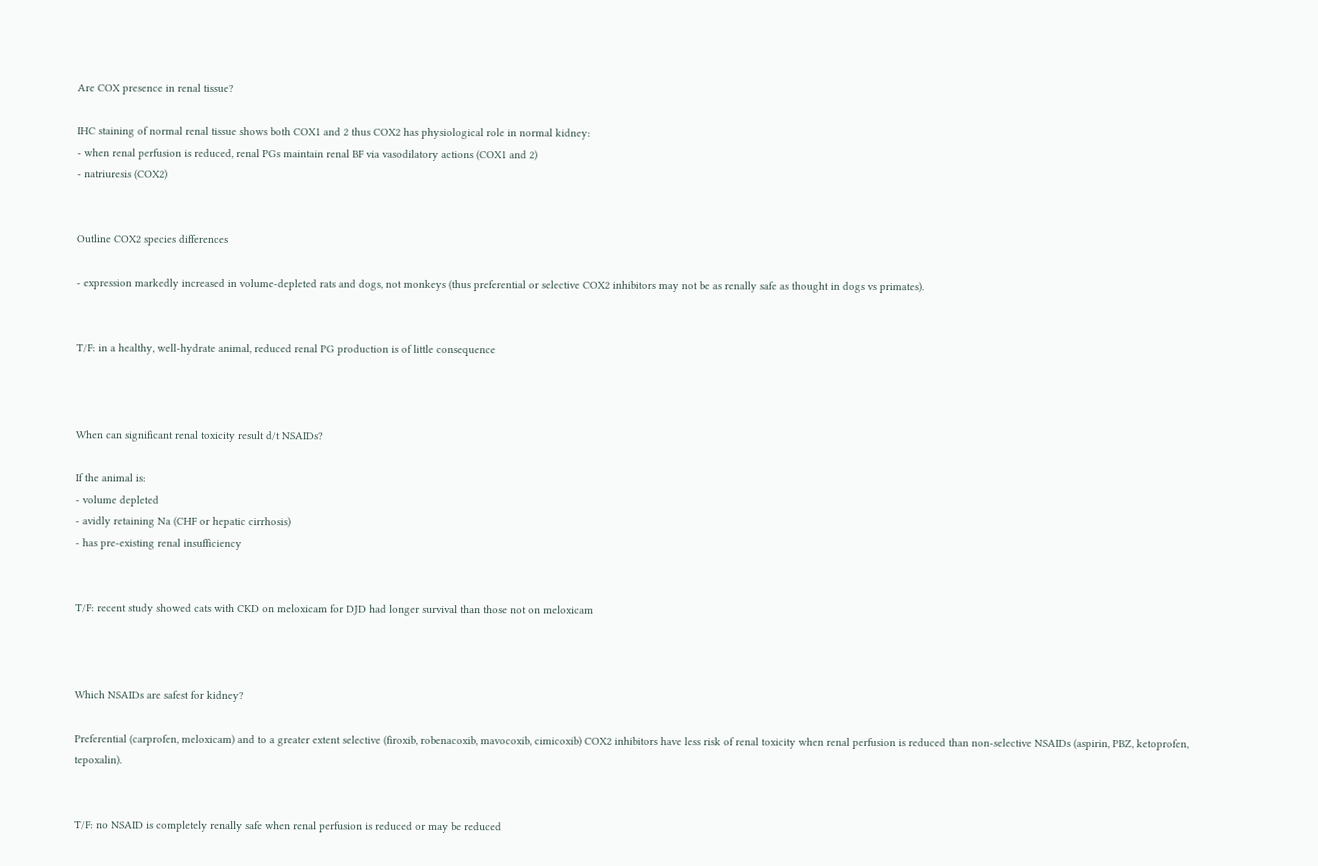Are COX presence in renal tissue?

IHC staining of normal renal tissue shows both COX1 and 2 thus COX2 has physiological role in normal kidney:
- when renal perfusion is reduced, renal PGs maintain renal BF via vasodilatory actions (COX1 and 2)
- natriuresis (COX2)


Outline COX2 species differences

- expression markedly increased in volume-depleted rats and dogs, not monkeys (thus preferential or selective COX2 inhibitors may not be as renally safe as thought in dogs vs primates).


T/F: in a healthy, well-hydrate animal, reduced renal PG production is of little consequence



When can significant renal toxicity result d/t NSAIDs?

If the animal is:
- volume depleted
- avidly retaining Na (CHF or hepatic cirrhosis)
- has pre-existing renal insufficiency


T/F: recent study showed cats with CKD on meloxicam for DJD had longer survival than those not on meloxicam



Which NSAIDs are safest for kidney?

Preferential (carprofen, meloxicam) and to a greater extent selective (firoxib, robenacoxib, mavocoxib, cimicoxib) COX2 inhibitors have less risk of renal toxicity when renal perfusion is reduced than non-selective NSAIDs (aspirin, PBZ, ketoprofen, tepoxalin).


T/F: no NSAID is completely renally safe when renal perfusion is reduced or may be reduced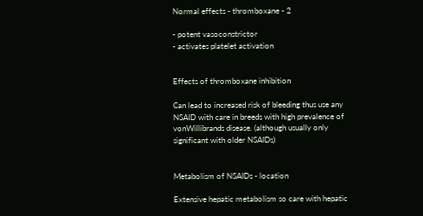Normal effects - thromboxane - 2

- potent vasoconstrictor
- activates platelet activation


Effects of thromboxane inhibition

Can lead to increased risk of bleeding thus use any NSAID with care in breeds with high prevalence of vonWillibrands disease. (although usually only significant with older NSAIDs)


Metabolism of NSAIDs - location

Extensive hepatic metabolism so care with hepatic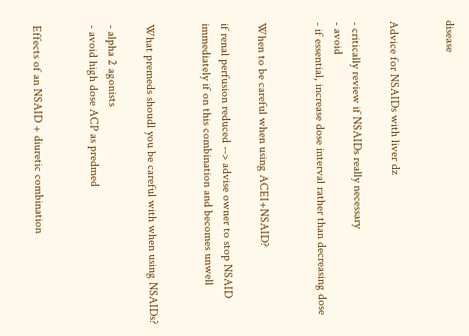disease


Advice for NSAIDs with liver dz

- critically review if NSAIDs really necessary
- avoid
- if essential, increase dose interval rather than decreasing dose


When to be careful when using ACEI+NSAID?

if renal perfusion reduced --> advise owner to stop NSAID immediately if on this combination and becomes unwell


What premeds shoudl you be careful with when using NSAIDs?

- alpha 2 agonists
- avoid high dose ACP as predmed


Effects of an NSAID + diuretic combination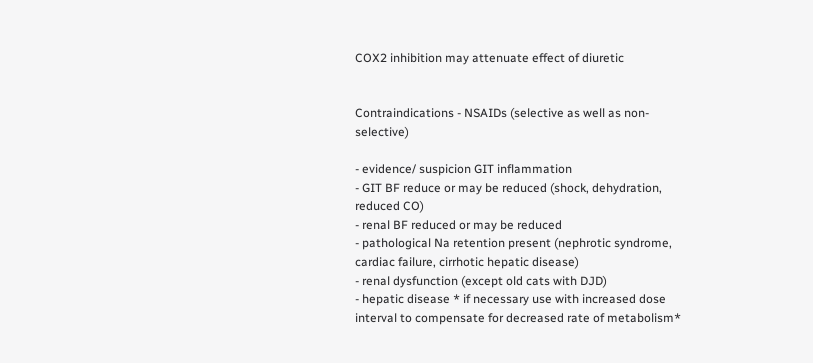COX2 inhibition may attenuate effect of diuretic


Contraindications - NSAIDs (selective as well as non-selective)

- evidence/ suspicion GIT inflammation
- GIT BF reduce or may be reduced (shock, dehydration, reduced CO)
- renal BF reduced or may be reduced
- pathological Na retention present (nephrotic syndrome, cardiac failure, cirrhotic hepatic disease)
- renal dysfunction (except old cats with DJD)
- hepatic disease * if necessary use with increased dose interval to compensate for decreased rate of metabolism*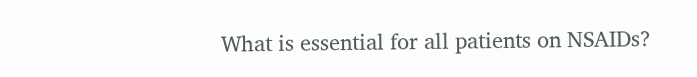What is essential for all patients on NSAIDs?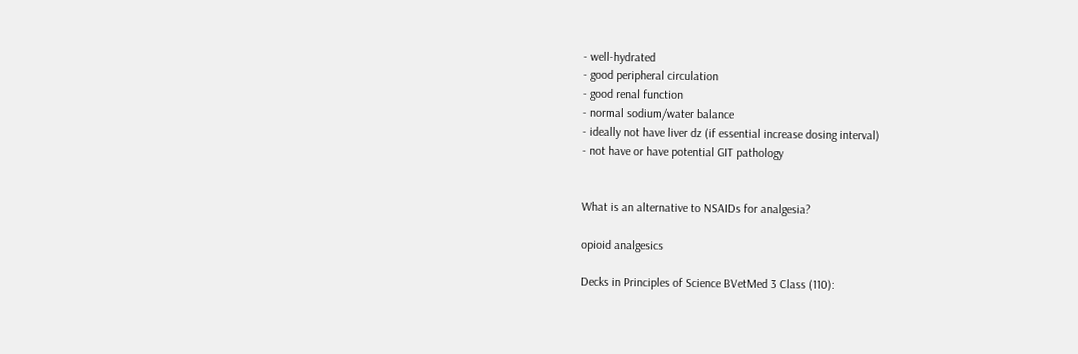- well-hydrated
- good peripheral circulation
- good renal function
- normal sodium/water balance
- ideally not have liver dz (if essential increase dosing interval)
- not have or have potential GIT pathology


What is an alternative to NSAIDs for analgesia?

opioid analgesics

Decks in Principles of Science BVetMed 3 Class (110):